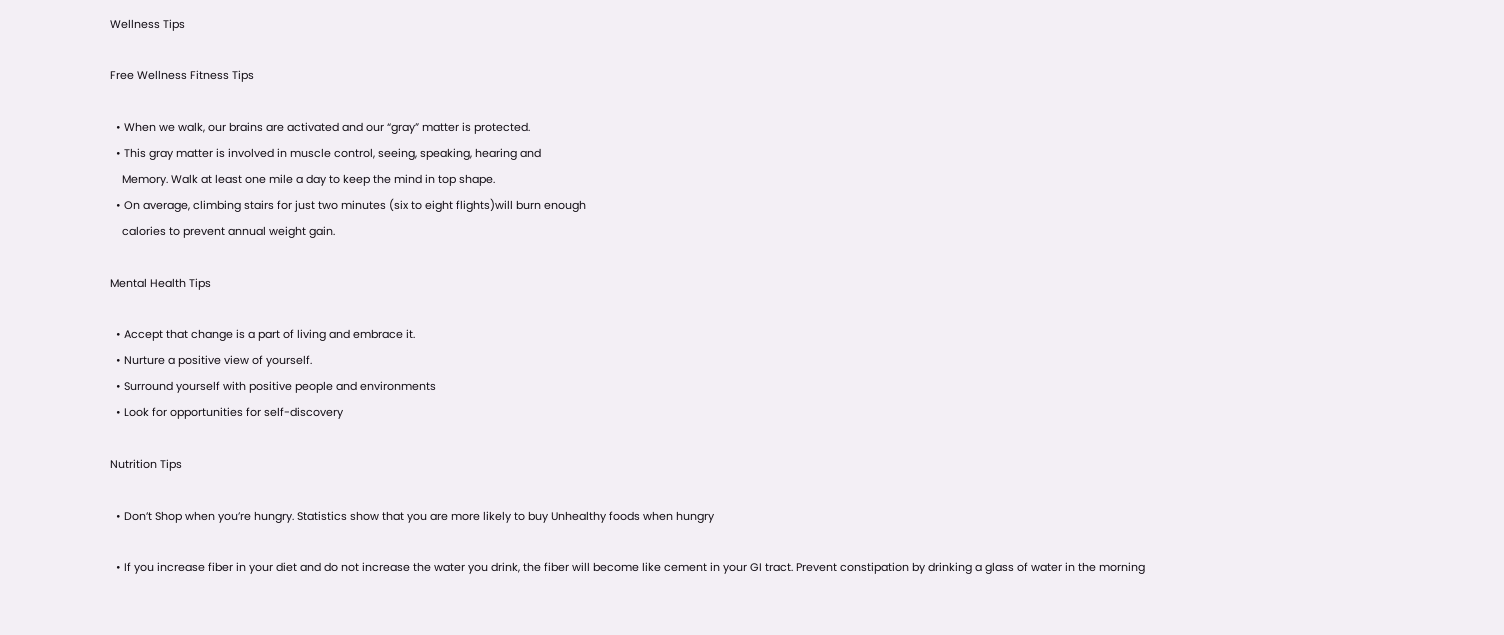Wellness Tips

Free Wellness Fitness Tips

  • When we walk, our brains are activated and our “gray” matter is protected.
  • This gray matter is involved in muscle control, seeing, speaking, hearing and
    Memory. Walk at least one mile a day to keep the mind in top shape.
  • On average, climbing stairs for just two minutes (six to eight flights)will burn enough
    calories to prevent annual weight gain.

Mental Health Tips

  • Accept that change is a part of living and embrace it.
  • Nurture a positive view of yourself.
  • Surround yourself with positive people and environments
  • Look for opportunities for self-discovery

Nutrition Tips

  • Don’t Shop when you’re hungry. Statistics show that you are more likely to buy Unhealthy foods when hungry

  • If you increase fiber in your diet and do not increase the water you drink, the fiber will become like cement in your GI tract. Prevent constipation by drinking a glass of water in the morning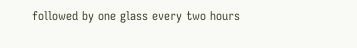followed by one glass every two hours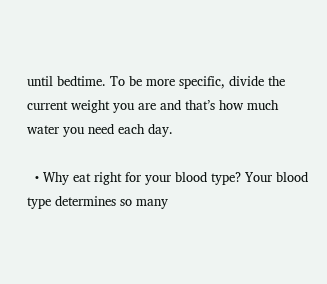until bedtime. To be more specific, divide the current weight you are and that’s how much water you need each day.

  • Why eat right for your blood type? Your blood type determines so many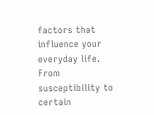factors that influence your everyday life. From susceptibility to certain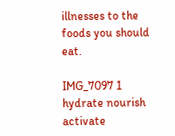illnesses to the foods you should eat.

IMG_7097 1
hydrate nourish activate